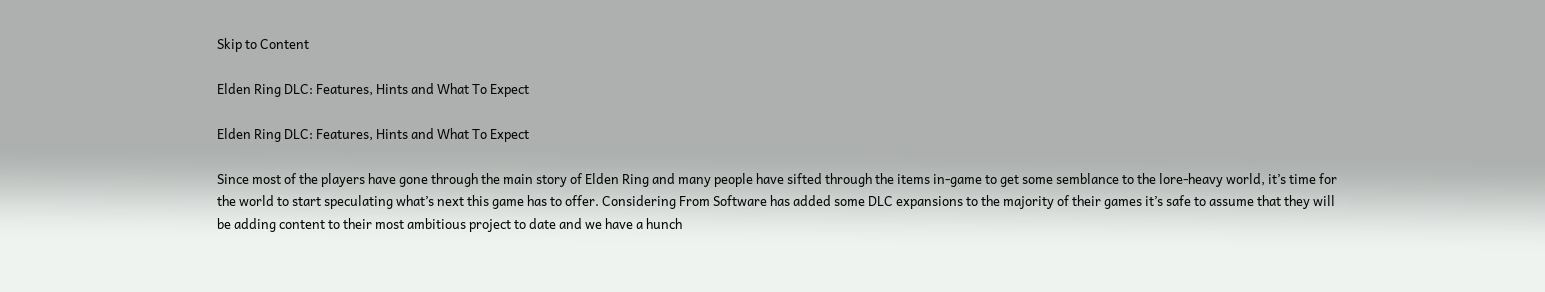Skip to Content

Elden Ring DLC: Features, Hints and What To Expect

Elden Ring DLC: Features, Hints and What To Expect

Since most of the players have gone through the main story of Elden Ring and many people have sifted through the items in-game to get some semblance to the lore-heavy world, it’s time for the world to start speculating what’s next this game has to offer. Considering From Software has added some DLC expansions to the majority of their games it’s safe to assume that they will be adding content to their most ambitious project to date and we have a hunch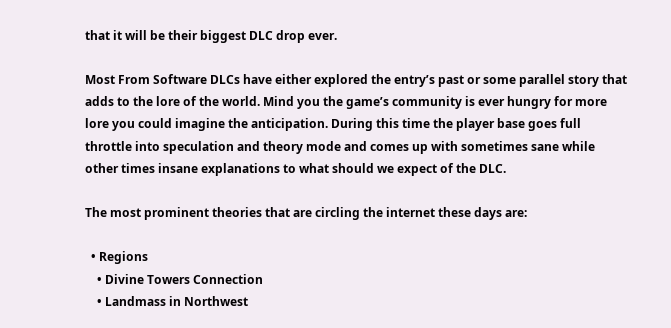that it will be their biggest DLC drop ever.

Most From Software DLCs have either explored the entry’s past or some parallel story that adds to the lore of the world. Mind you the game’s community is ever hungry for more lore you could imagine the anticipation. During this time the player base goes full throttle into speculation and theory mode and comes up with sometimes sane while other times insane explanations to what should we expect of the DLC.

The most prominent theories that are circling the internet these days are:

  • Regions
    • Divine Towers Connection
    • Landmass in Northwest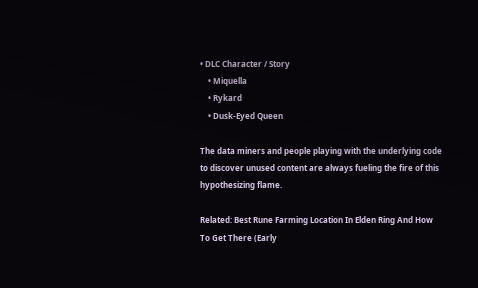• DLC Character / Story
    • Miquella
    • Rykard
    • Dusk-Eyed Queen

The data miners and people playing with the underlying code to discover unused content are always fueling the fire of this hypothesizing flame.

Related: Best Rune Farming Location In Elden Ring And How To Get There (Early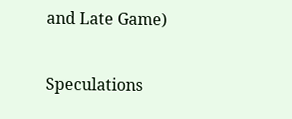and Late Game)


Speculations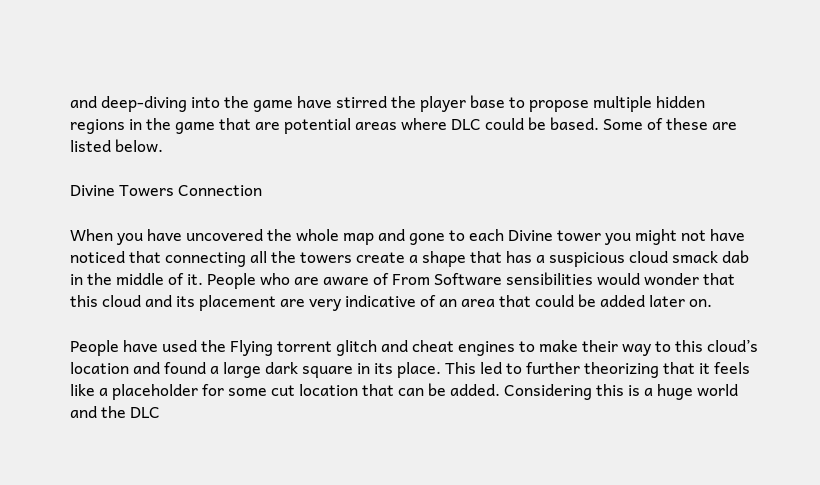and deep-diving into the game have stirred the player base to propose multiple hidden regions in the game that are potential areas where DLC could be based. Some of these are listed below.

Divine Towers Connection

When you have uncovered the whole map and gone to each Divine tower you might not have noticed that connecting all the towers create a shape that has a suspicious cloud smack dab in the middle of it. People who are aware of From Software sensibilities would wonder that this cloud and its placement are very indicative of an area that could be added later on.

People have used the Flying torrent glitch and cheat engines to make their way to this cloud’s location and found a large dark square in its place. This led to further theorizing that it feels like a placeholder for some cut location that can be added. Considering this is a huge world and the DLC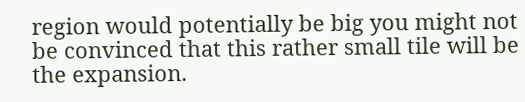region would potentially be big you might not be convinced that this rather small tile will be the expansion.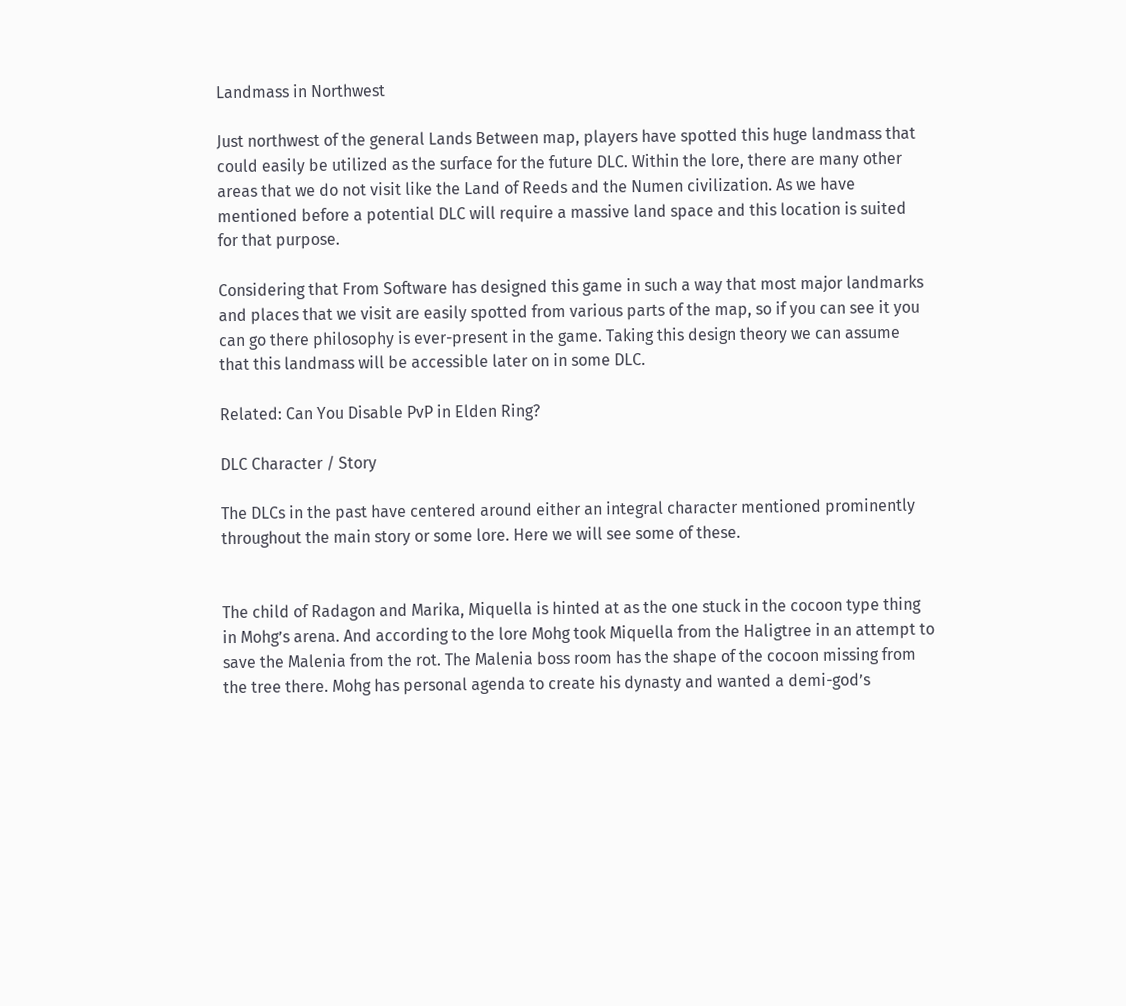Landmass in Northwest

Just northwest of the general Lands Between map, players have spotted this huge landmass that could easily be utilized as the surface for the future DLC. Within the lore, there are many other areas that we do not visit like the Land of Reeds and the Numen civilization. As we have mentioned before a potential DLC will require a massive land space and this location is suited for that purpose.

Considering that From Software has designed this game in such a way that most major landmarks and places that we visit are easily spotted from various parts of the map, so if you can see it you can go there philosophy is ever-present in the game. Taking this design theory we can assume that this landmass will be accessible later on in some DLC.

Related: Can You Disable PvP in Elden Ring?

DLC Character / Story

The DLCs in the past have centered around either an integral character mentioned prominently throughout the main story or some lore. Here we will see some of these.


The child of Radagon and Marika, Miquella is hinted at as the one stuck in the cocoon type thing in Mohg’s arena. And according to the lore Mohg took Miquella from the Haligtree in an attempt to save the Malenia from the rot. The Malenia boss room has the shape of the cocoon missing from the tree there. Mohg has personal agenda to create his dynasty and wanted a demi-god’s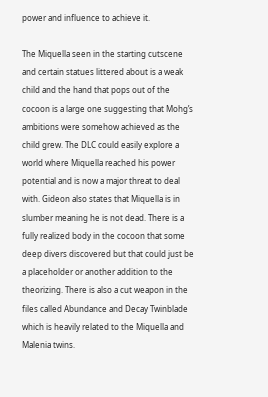power and influence to achieve it.

The Miquella seen in the starting cutscene and certain statues littered about is a weak child and the hand that pops out of the cocoon is a large one suggesting that Mohg’s ambitions were somehow achieved as the child grew. The DLC could easily explore a world where Miquella reached his power potential and is now a major threat to deal with. Gideon also states that Miquella is in slumber meaning he is not dead. There is a fully realized body in the cocoon that some deep divers discovered but that could just be a placeholder or another addition to the theorizing. There is also a cut weapon in the files called Abundance and Decay Twinblade which is heavily related to the Miquella and Malenia twins.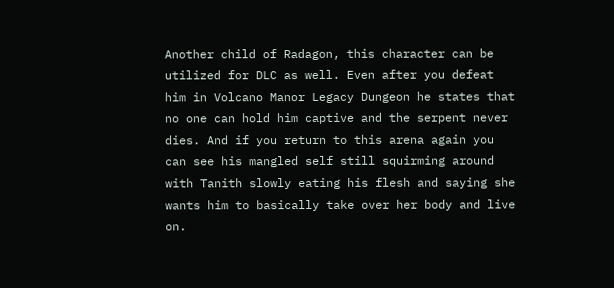Another child of Radagon, this character can be utilized for DLC as well. Even after you defeat him in Volcano Manor Legacy Dungeon he states that no one can hold him captive and the serpent never dies. And if you return to this arena again you can see his mangled self still squirming around with Tanith slowly eating his flesh and saying she wants him to basically take over her body and live on.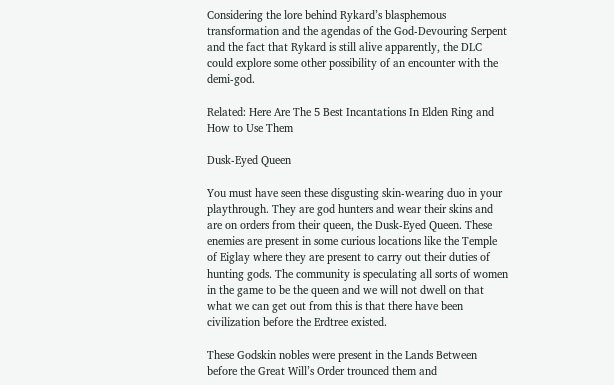Considering the lore behind Rykard’s blasphemous transformation and the agendas of the God-Devouring Serpent and the fact that Rykard is still alive apparently, the DLC could explore some other possibility of an encounter with the demi-god.

Related: Here Are The 5 Best Incantations In Elden Ring and How to Use Them

Dusk-Eyed Queen

You must have seen these disgusting skin-wearing duo in your playthrough. They are god hunters and wear their skins and are on orders from their queen, the Dusk-Eyed Queen. These enemies are present in some curious locations like the Temple of Eiglay where they are present to carry out their duties of hunting gods. The community is speculating all sorts of women in the game to be the queen and we will not dwell on that what we can get out from this is that there have been civilization before the Erdtree existed.

These Godskin nobles were present in the Lands Between before the Great Will’s Order trounced them and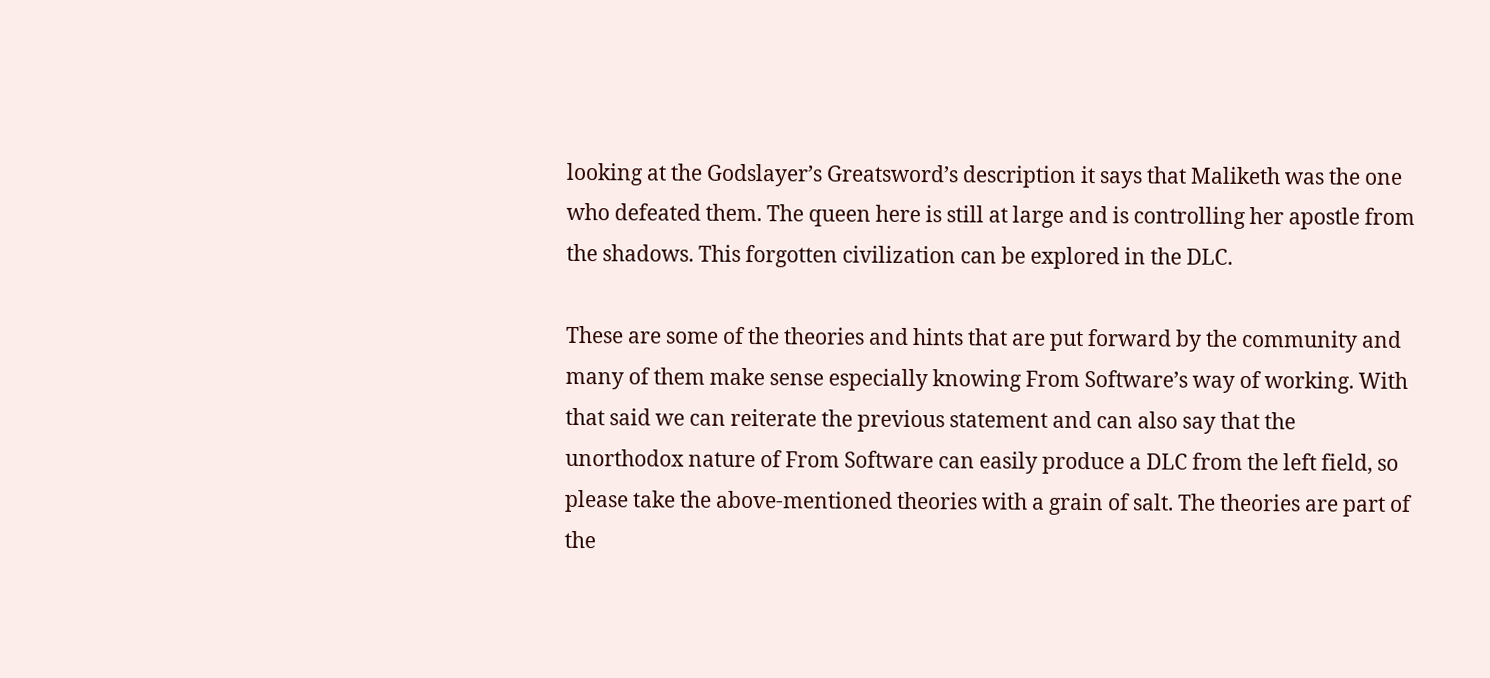looking at the Godslayer’s Greatsword’s description it says that Maliketh was the one who defeated them. The queen here is still at large and is controlling her apostle from the shadows. This forgotten civilization can be explored in the DLC.

These are some of the theories and hints that are put forward by the community and many of them make sense especially knowing From Software’s way of working. With that said we can reiterate the previous statement and can also say that the unorthodox nature of From Software can easily produce a DLC from the left field, so please take the above-mentioned theories with a grain of salt. The theories are part of the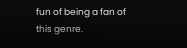fun of being a fan of this genre.